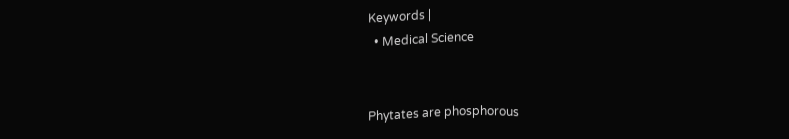Keywords |
  • Medical Science


Phytates are phosphorous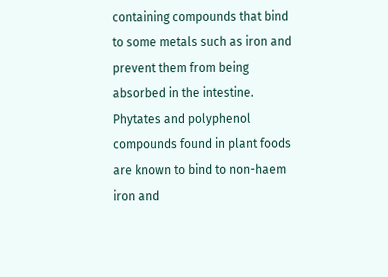containing compounds that bind to some metals such as iron and prevent them from being absorbed in the intestine. Phytates and polyphenol compounds found in plant foods are known to bind to non-haem iron and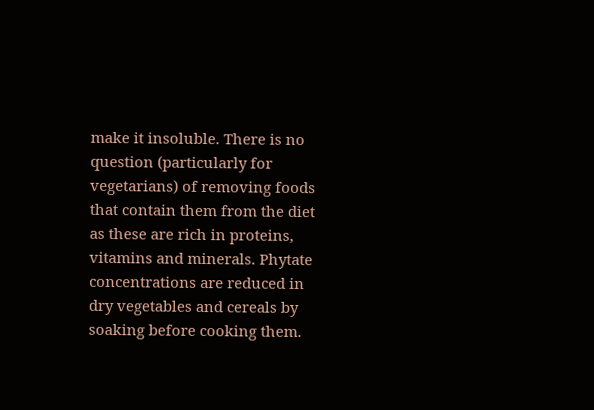make it insoluble. There is no question (particularly for vegetarians) of removing foods that contain them from the diet as these are rich in proteins, vitamins and minerals. Phytate concentrations are reduced in dry vegetables and cereals by soaking before cooking them.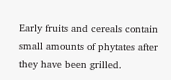Early fruits and cereals contain small amounts of phytates after they have been grilled.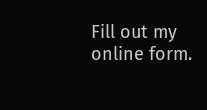Fill out my online form.